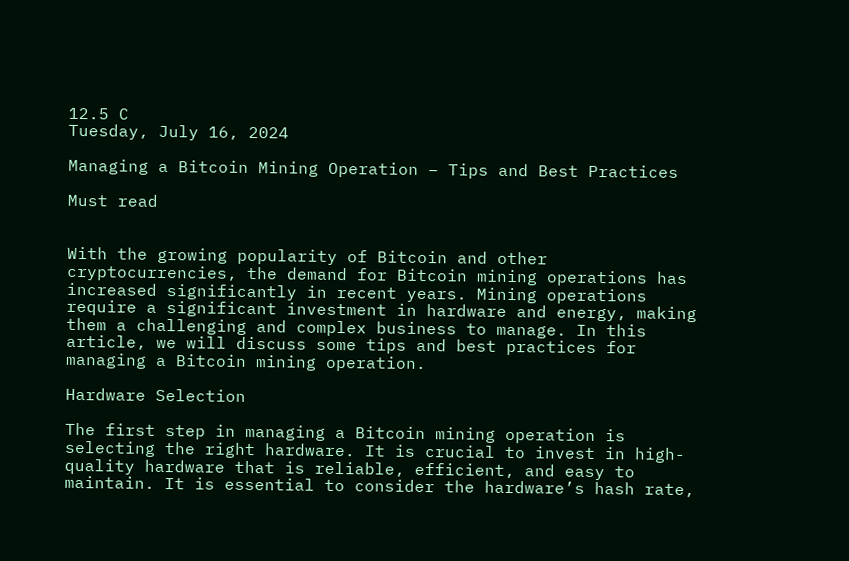12.5 C
Tuesday, July 16, 2024

Managing a Bitcoin Mining Operation – Tips and Best Practices

Must read


With the growing popularity of Bitcoin and other cryptocurrencies, the demand for Bitcoin mining operations has increased significantly in recent years. Mining operations require a significant investment in hardware and energy, making them a challenging and complex business to manage. In this article, we will discuss some tips and best practices for managing a Bitcoin mining operation.

Hardware Selection

The first step in managing a Bitcoin mining operation is selecting the right hardware. It is crucial to invest in high-quality hardware that is reliable, efficient, and easy to maintain. It is essential to consider the hardware’s hash rate,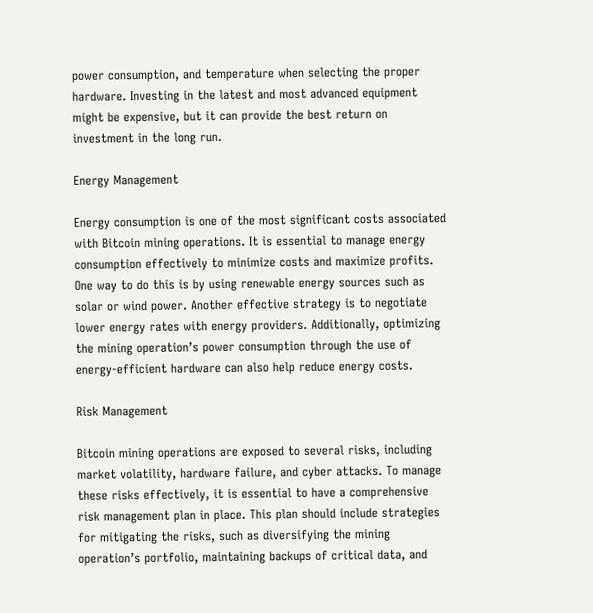power consumption, and temperature when selecting the proper hardware. Investing in the latest and most advanced equipment might be expensive, but it can provide the best return on investment in the long run.

Energy Management

Energy consumption is one of the most significant costs associated with Bitcoin mining operations. It is essential to manage energy consumption effectively to minimize costs and maximize profits. One way to do this is by using renewable energy sources such as solar or wind power. Another effective strategy is to negotiate lower energy rates with energy providers. Additionally, optimizing the mining operation’s power consumption through the use of energy-efficient hardware can also help reduce energy costs.

Risk Management

Bitcoin mining operations are exposed to several risks, including market volatility, hardware failure, and cyber attacks. To manage these risks effectively, it is essential to have a comprehensive risk management plan in place. This plan should include strategies for mitigating the risks, such as diversifying the mining operation’s portfolio, maintaining backups of critical data, and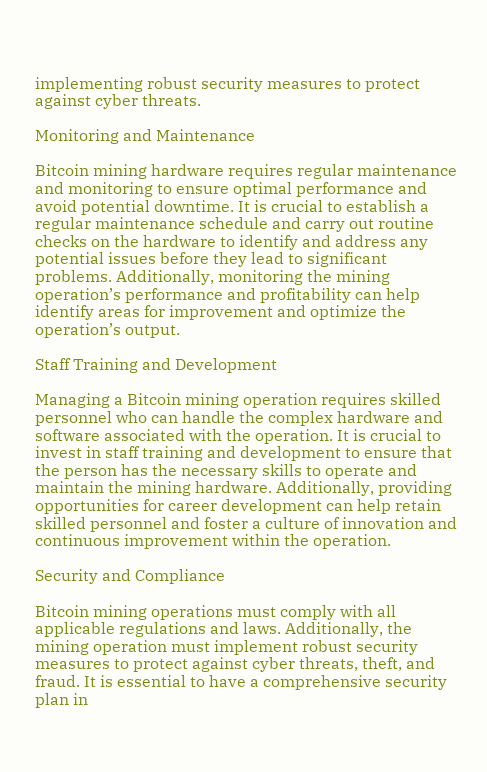implementing robust security measures to protect against cyber threats.

Monitoring and Maintenance

Bitcoin mining hardware requires regular maintenance and monitoring to ensure optimal performance and avoid potential downtime. It is crucial to establish a regular maintenance schedule and carry out routine checks on the hardware to identify and address any potential issues before they lead to significant problems. Additionally, monitoring the mining operation’s performance and profitability can help identify areas for improvement and optimize the operation’s output.

Staff Training and Development

Managing a Bitcoin mining operation requires skilled personnel who can handle the complex hardware and software associated with the operation. It is crucial to invest in staff training and development to ensure that the person has the necessary skills to operate and maintain the mining hardware. Additionally, providing opportunities for career development can help retain skilled personnel and foster a culture of innovation and continuous improvement within the operation.

Security and Compliance

Bitcoin mining operations must comply with all applicable regulations and laws. Additionally, the mining operation must implement robust security measures to protect against cyber threats, theft, and fraud. It is essential to have a comprehensive security plan in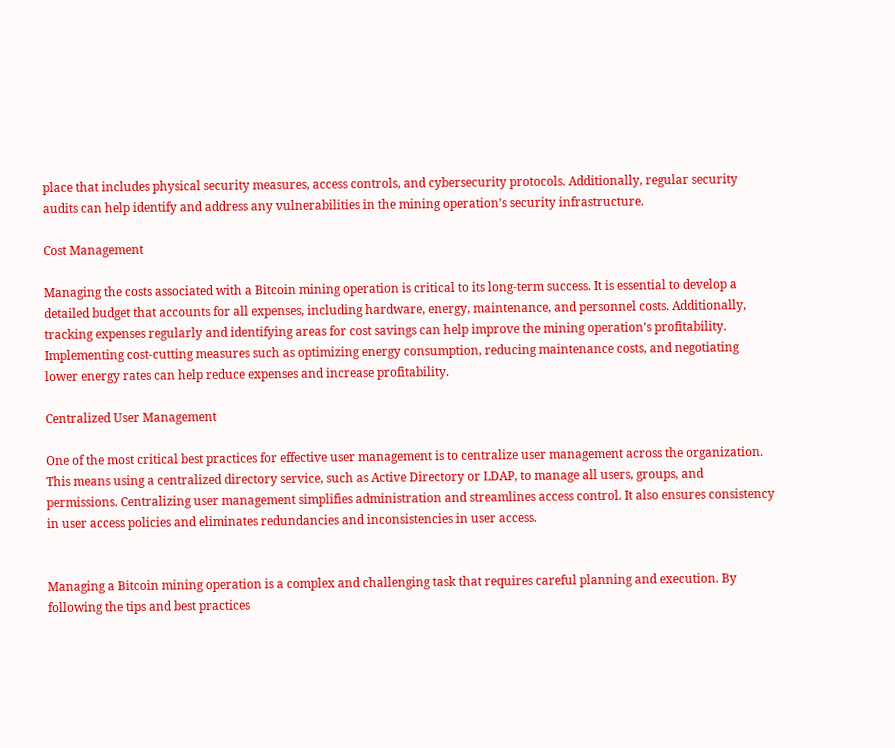place that includes physical security measures, access controls, and cybersecurity protocols. Additionally, regular security audits can help identify and address any vulnerabilities in the mining operation’s security infrastructure.

Cost Management

Managing the costs associated with a Bitcoin mining operation is critical to its long-term success. It is essential to develop a detailed budget that accounts for all expenses, including hardware, energy, maintenance, and personnel costs. Additionally, tracking expenses regularly and identifying areas for cost savings can help improve the mining operation’s profitability. Implementing cost-cutting measures such as optimizing energy consumption, reducing maintenance costs, and negotiating lower energy rates can help reduce expenses and increase profitability.

Centralized User Management

One of the most critical best practices for effective user management is to centralize user management across the organization. This means using a centralized directory service, such as Active Directory or LDAP, to manage all users, groups, and permissions. Centralizing user management simplifies administration and streamlines access control. It also ensures consistency in user access policies and eliminates redundancies and inconsistencies in user access.


Managing a Bitcoin mining operation is a complex and challenging task that requires careful planning and execution. By following the tips and best practices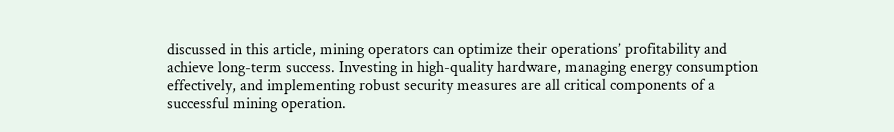discussed in this article, mining operators can optimize their operations’ profitability and achieve long-term success. Investing in high-quality hardware, managing energy consumption effectively, and implementing robust security measures are all critical components of a successful mining operation.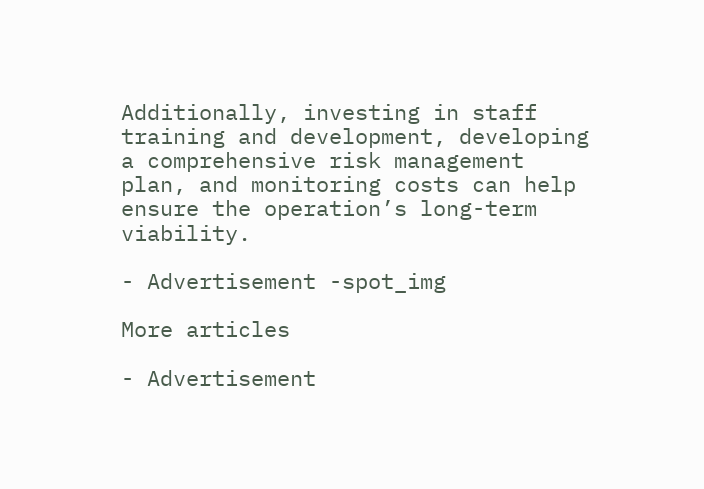Additionally, investing in staff training and development, developing a comprehensive risk management plan, and monitoring costs can help ensure the operation’s long-term viability.

- Advertisement -spot_img

More articles

- Advertisement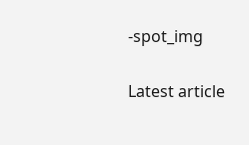-spot_img

Latest article